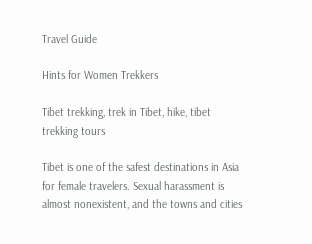Travel Guide

Hints for Women Trekkers

Tibet trekking, trek in Tibet, hike, tibet trekking tours

Tibet is one of the safest destinations in Asia for female travelers. Sexual harassment is almost nonexistent, and the towns and cities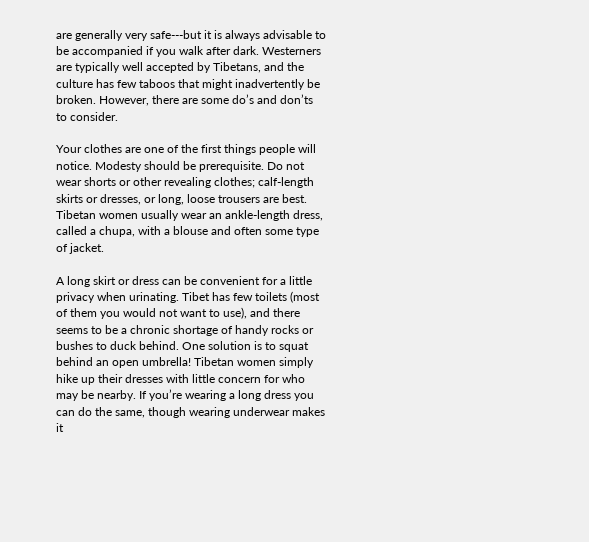are generally very safe---but it is always advisable to be accompanied if you walk after dark. Westerners are typically well accepted by Tibetans, and the culture has few taboos that might inadvertently be broken. However, there are some do’s and don’ts to consider.

Your clothes are one of the first things people will notice. Modesty should be prerequisite. Do not wear shorts or other revealing clothes; calf-length skirts or dresses, or long, loose trousers are best. Tibetan women usually wear an ankle-length dress, called a chupa, with a blouse and often some type of jacket.

A long skirt or dress can be convenient for a little privacy when urinating. Tibet has few toilets (most of them you would not want to use), and there seems to be a chronic shortage of handy rocks or bushes to duck behind. One solution is to squat behind an open umbrella! Tibetan women simply hike up their dresses with little concern for who may be nearby. If you’re wearing a long dress you can do the same, though wearing underwear makes it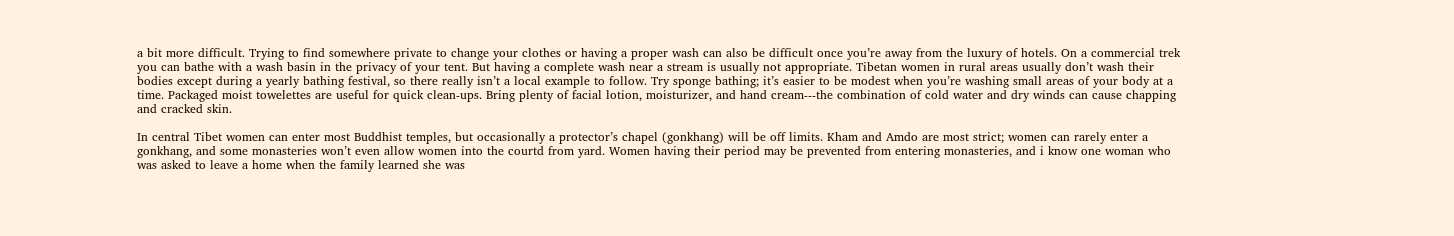a bit more difficult. Trying to find somewhere private to change your clothes or having a proper wash can also be difficult once you’re away from the luxury of hotels. On a commercial trek you can bathe with a wash basin in the privacy of your tent. But having a complete wash near a stream is usually not appropriate. Tibetan women in rural areas usually don’t wash their bodies except during a yearly bathing festival, so there really isn’t a local example to follow. Try sponge bathing; it’s easier to be modest when you’re washing small areas of your body at a time. Packaged moist towelettes are useful for quick clean-ups. Bring plenty of facial lotion, moisturizer, and hand cream---the combination of cold water and dry winds can cause chapping and cracked skin.

In central Tibet women can enter most Buddhist temples, but occasionally a protector’s chapel (gonkhang) will be off limits. Kham and Amdo are most strict; women can rarely enter a gonkhang, and some monasteries won’t even allow women into the courtd from yard. Women having their period may be prevented from entering monasteries, and i know one woman who was asked to leave a home when the family learned she was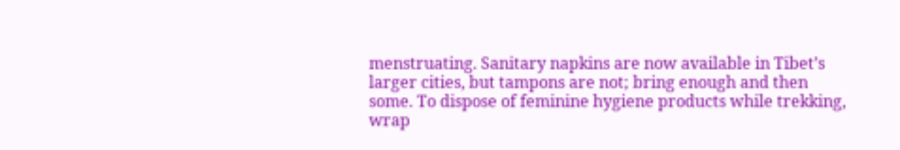menstruating. Sanitary napkins are now available in Tibet’s larger cities, but tampons are not; bring enough and then some. To dispose of feminine hygiene products while trekking, wrap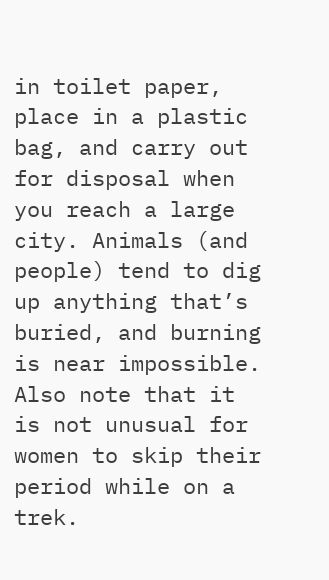in toilet paper, place in a plastic bag, and carry out for disposal when you reach a large city. Animals (and people) tend to dig up anything that’s buried, and burning is near impossible. Also note that it is not unusual for women to skip their period while on a trek.